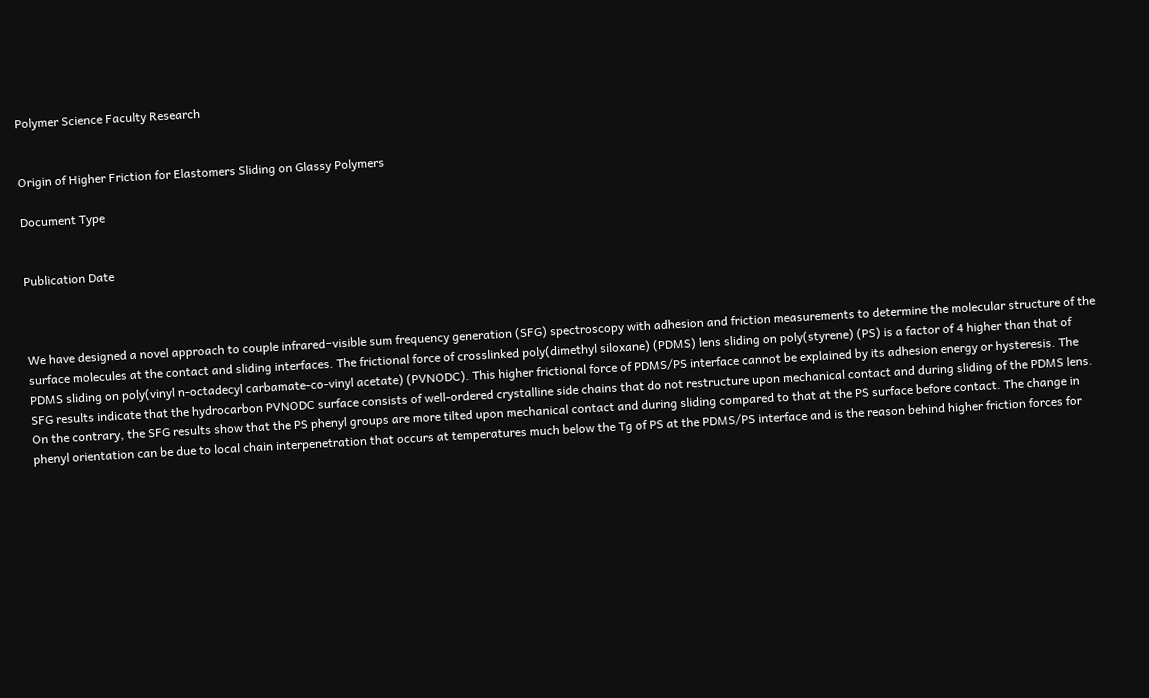Polymer Science Faculty Research


Origin of Higher Friction for Elastomers Sliding on Glassy Polymers

Document Type


Publication Date



We have designed a novel approach to couple infrared−visible sum frequency generation (SFG) spectroscopy with adhesion and friction measurements to determine the molecular structure of the surface molecules at the contact and sliding interfaces. The frictional force of crosslinked poly(dimethyl siloxane) (PDMS) lens sliding on poly(styrene) (PS) is a factor of 4 higher than that of PDMS sliding on poly(vinyl n-octadecyl carbamate-co-vinyl acetate) (PVNODC). This higher frictional force of PDMS/PS interface cannot be explained by its adhesion energy or hysteresis. The SFG results indicate that the hydrocarbon PVNODC surface consists of well-ordered crystalline side chains that do not restructure upon mechanical contact and during sliding of the PDMS lens. On the contrary, the SFG results show that the PS phenyl groups are more tilted upon mechanical contact and during sliding compared to that at the PS surface before contact. The change in phenyl orientation can be due to local chain interpenetration that occurs at temperatures much below the Tg of PS at the PDMS/PS interface and is the reason behind higher friction forces for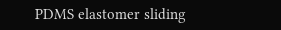PDMS elastomer sliding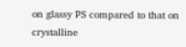on glassy PS compared to that on crystalline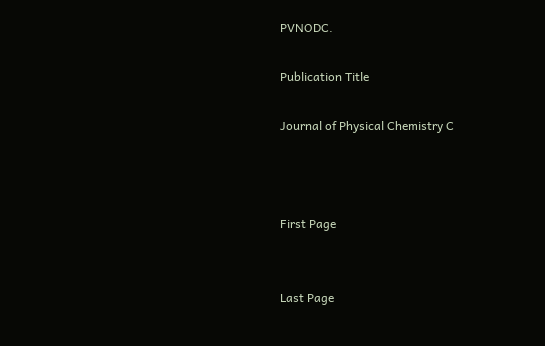PVNODC.

Publication Title

Journal of Physical Chemistry C



First Page


Last Page